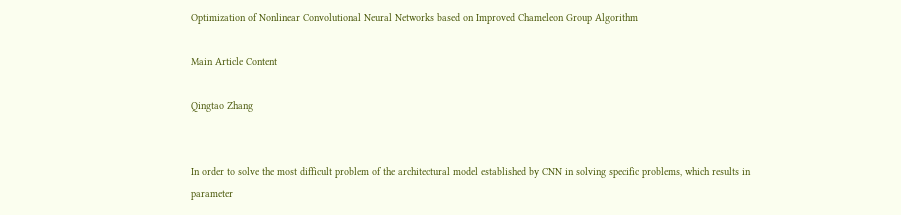Optimization of Nonlinear Convolutional Neural Networks based on Improved Chameleon Group Algorithm

Main Article Content

Qingtao Zhang


In order to solve the most difficult problem of the architectural model established by CNN in solving specific problems, which results in parameter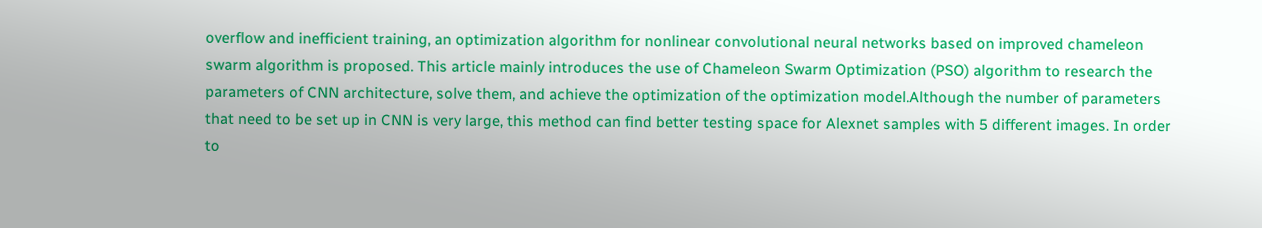overflow and inefficient training, an optimization algorithm for nonlinear convolutional neural networks based on improved chameleon swarm algorithm is proposed. This article mainly introduces the use of Chameleon Swarm Optimization (PSO) algorithm to research the parameters of CNN architecture, solve them, and achieve the optimization of the optimization model.Although the number of parameters that need to be set up in CNN is very large, this method can find better testing space for Alexnet samples with 5 different images. In order to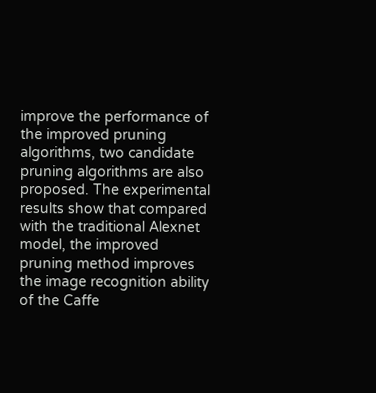improve the performance of the improved pruning algorithms, two candidate pruning algorithms are also proposed. The experimental results show that compared with the traditional Alexnet model, the improved pruning method improves the image recognition ability of the Caffe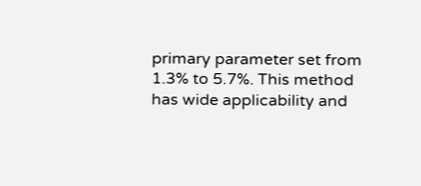primary parameter set from 1.3% to 5.7%. This method has wide applicability and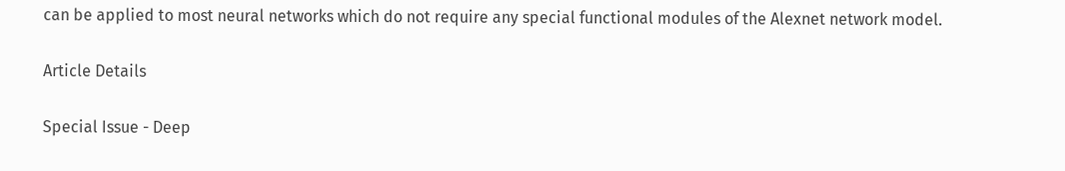can be applied to most neural networks which do not require any special functional modules of the Alexnet network model.

Article Details

Special Issue - Deep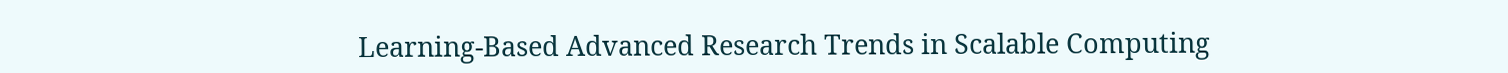Learning-Based Advanced Research Trends in Scalable Computing